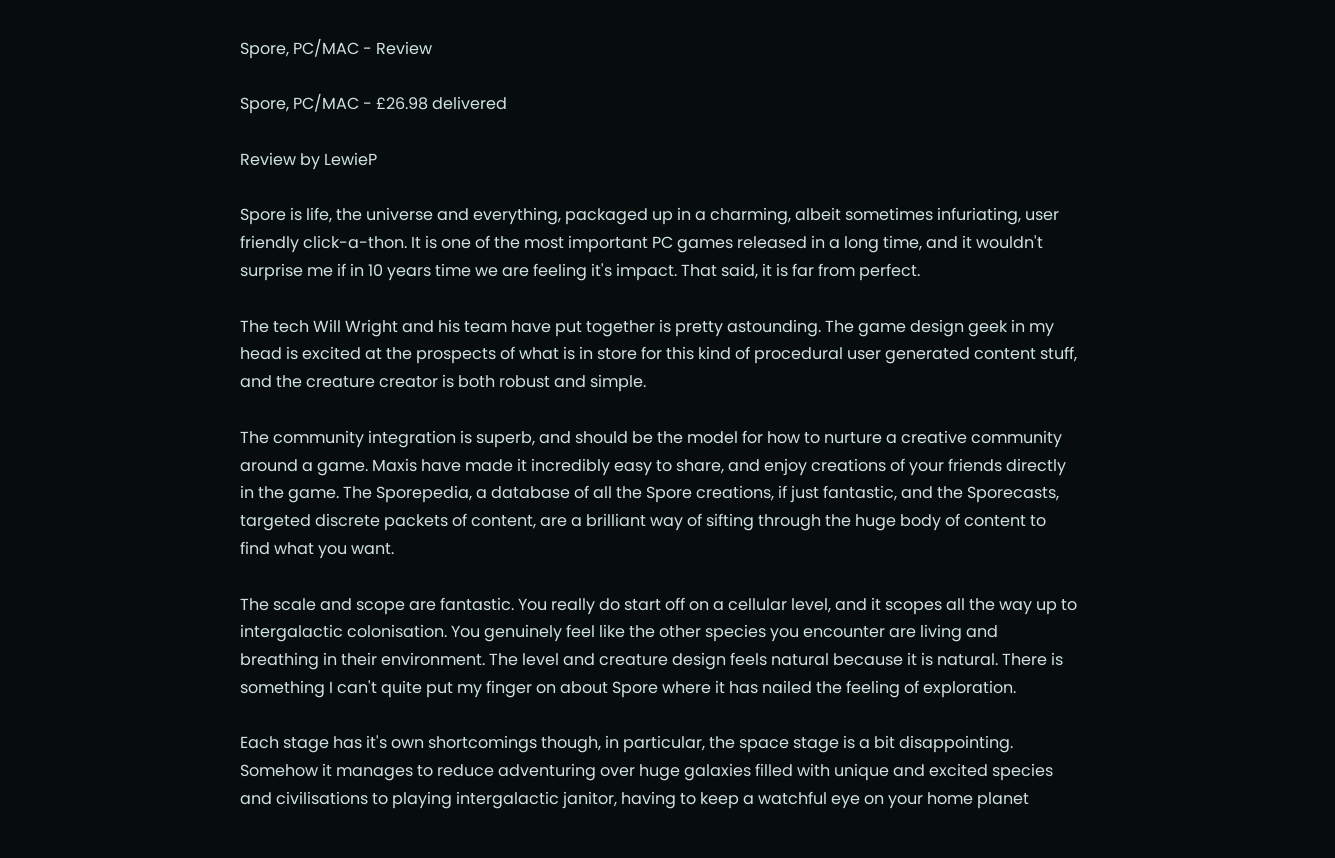Spore, PC/MAC - Review

Spore, PC/MAC - £26.98 delivered

Review by LewieP

Spore is life, the universe and everything, packaged up in a charming, albeit sometimes infuriating, user friendly click-a-thon. It is one of the most important PC games released in a long time, and it wouldn't surprise me if in 10 years time we are feeling it's impact. That said, it is far from perfect.

The tech Will Wright and his team have put together is pretty astounding. The game design geek in my head is excited at the prospects of what is in store for this kind of procedural user generated content stuff, and the creature creator is both robust and simple.

The community integration is superb, and should be the model for how to nurture a creative community around a game. Maxis have made it incredibly easy to share, and enjoy creations of your friends directly in the game. The Sporepedia, a database of all the Spore creations, if just fantastic, and the Sporecasts, targeted discrete packets of content, are a brilliant way of sifting through the huge body of content to find what you want.

The scale and scope are fantastic. You really do start off on a cellular level, and it scopes all the way up to intergalactic colonisation. You genuinely feel like the other species you encounter are living and breathing in their environment. The level and creature design feels natural because it is natural. There is something I can't quite put my finger on about Spore where it has nailed the feeling of exploration.

Each stage has it's own shortcomings though, in particular, the space stage is a bit disappointing. Somehow it manages to reduce adventuring over huge galaxies filled with unique and excited species and civilisations to playing intergalactic janitor, having to keep a watchful eye on your home planet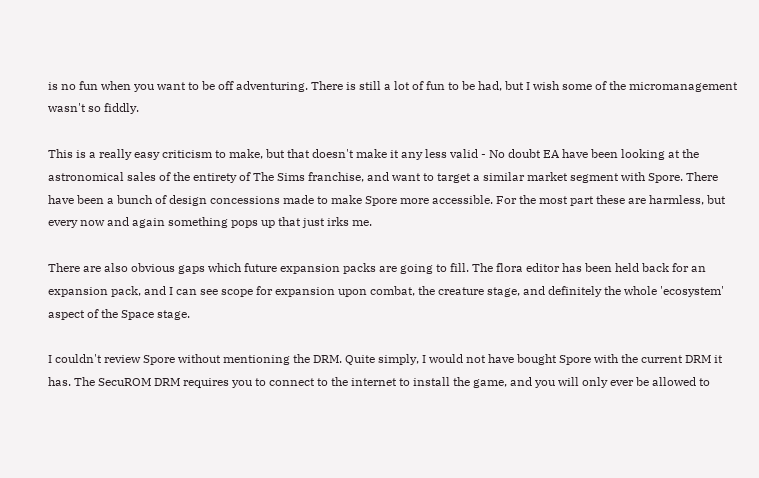is no fun when you want to be off adventuring. There is still a lot of fun to be had, but I wish some of the micromanagement wasn't so fiddly.

This is a really easy criticism to make, but that doesn't make it any less valid - No doubt EA have been looking at the astronomical sales of the entirety of The Sims franchise, and want to target a similar market segment with Spore. There have been a bunch of design concessions made to make Spore more accessible. For the most part these are harmless, but every now and again something pops up that just irks me.

There are also obvious gaps which future expansion packs are going to fill. The flora editor has been held back for an expansion pack, and I can see scope for expansion upon combat, the creature stage, and definitely the whole 'ecosystem' aspect of the Space stage.

I couldn't review Spore without mentioning the DRM. Quite simply, I would not have bought Spore with the current DRM it has. The SecuROM DRM requires you to connect to the internet to install the game, and you will only ever be allowed to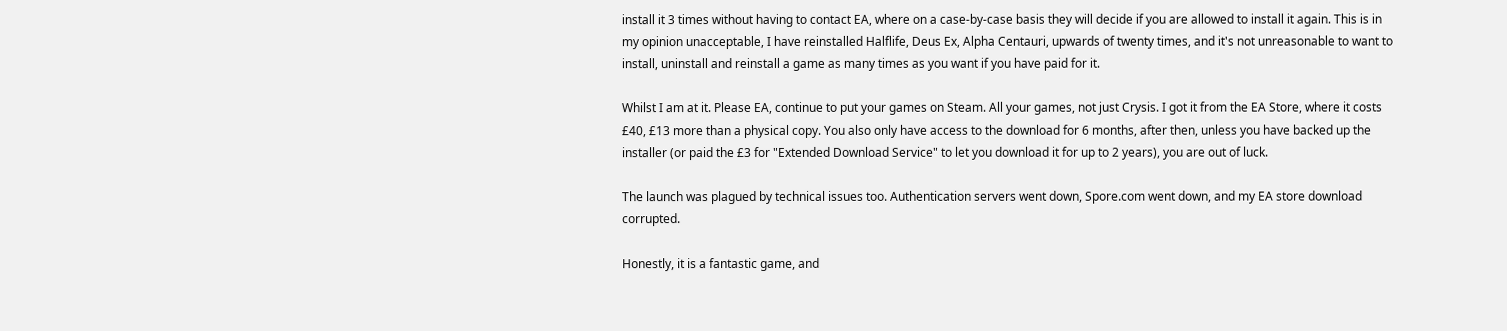install it 3 times without having to contact EA, where on a case-by-case basis they will decide if you are allowed to install it again. This is in my opinion unacceptable, I have reinstalled Halflife, Deus Ex, Alpha Centauri, upwards of twenty times, and it's not unreasonable to want to install, uninstall and reinstall a game as many times as you want if you have paid for it.

Whilst I am at it. Please EA, continue to put your games on Steam. All your games, not just Crysis. I got it from the EA Store, where it costs £40, £13 more than a physical copy. You also only have access to the download for 6 months, after then, unless you have backed up the installer (or paid the £3 for "Extended Download Service" to let you download it for up to 2 years), you are out of luck.

The launch was plagued by technical issues too. Authentication servers went down, Spore.com went down, and my EA store download corrupted.

Honestly, it is a fantastic game, and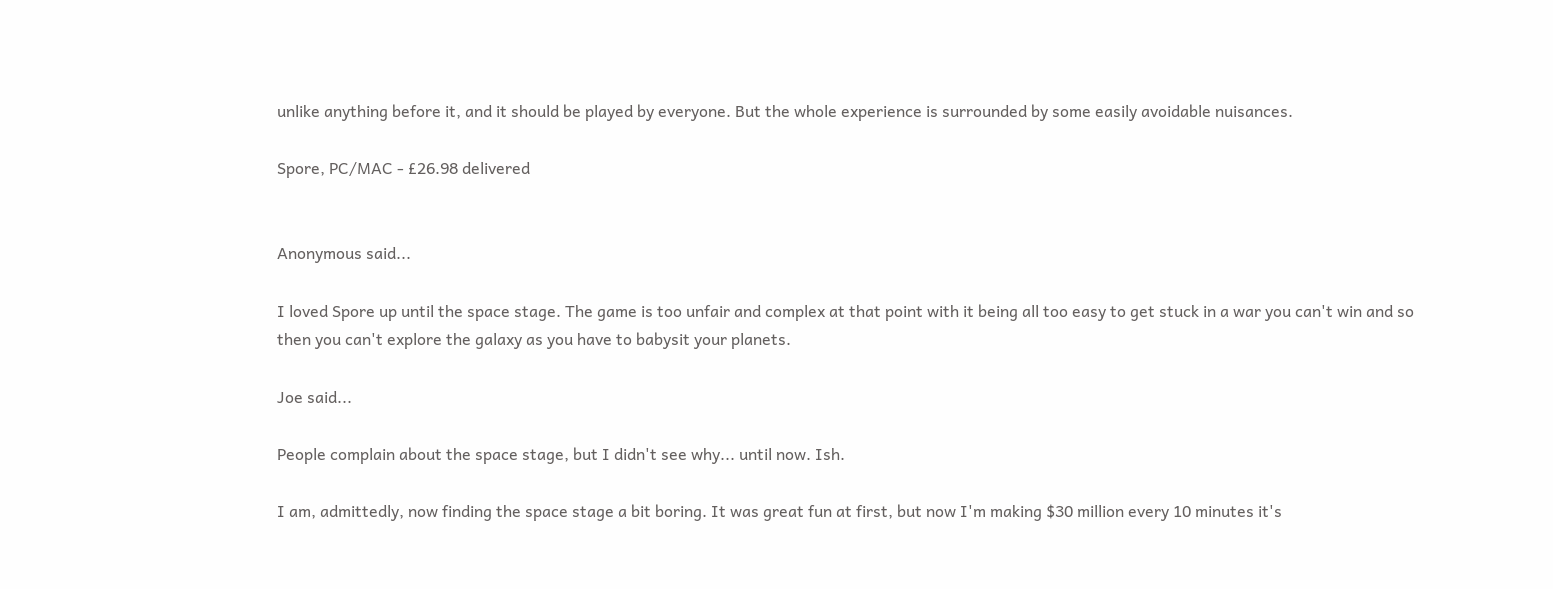unlike anything before it, and it should be played by everyone. But the whole experience is surrounded by some easily avoidable nuisances.

Spore, PC/MAC - £26.98 delivered


Anonymous said...

I loved Spore up until the space stage. The game is too unfair and complex at that point with it being all too easy to get stuck in a war you can't win and so then you can't explore the galaxy as you have to babysit your planets.

Joe said...

People complain about the space stage, but I didn't see why... until now. Ish.

I am, admittedly, now finding the space stage a bit boring. It was great fun at first, but now I'm making $30 million every 10 minutes it's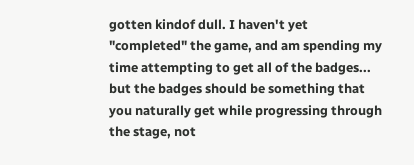gotten kindof dull. I haven't yet "completed" the game, and am spending my time attempting to get all of the badges... but the badges should be something that you naturally get while progressing through the stage, not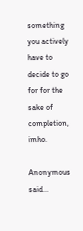something you actively have to decide to go for for the sake of completion, imho.

Anonymous said...